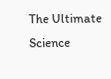The Ultimate Science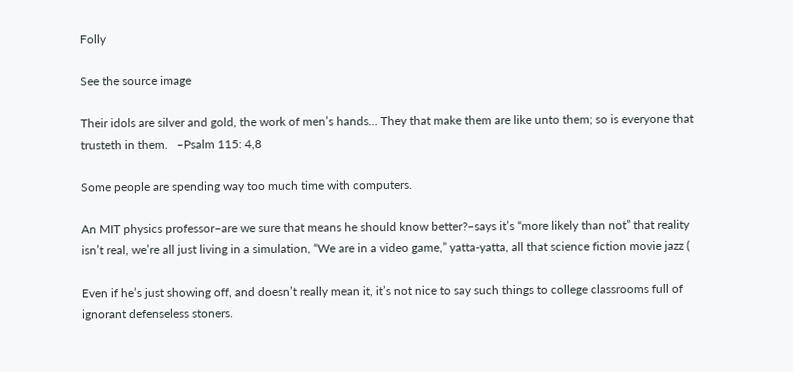Folly

See the source image

Their idols are silver and gold, the work of men’s hands… They that make them are like unto them; so is everyone that trusteth in them.   –Psalm 115: 4,8

Some people are spending way too much time with computers.

An MIT physics professor–are we sure that means he should know better?–says it’s “more likely than not” that reality isn’t real, we’re all just living in a simulation, “We are in a video game,” yatta-yatta, all that science fiction movie jazz (

Even if he’s just showing off, and doesn’t really mean it, it’s not nice to say such things to college classrooms full of ignorant defenseless stoners.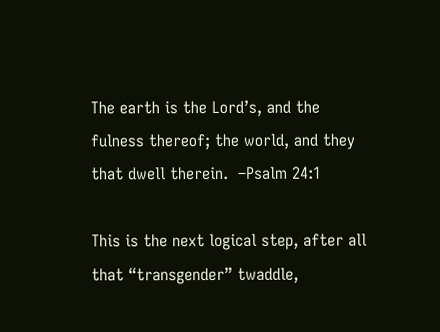The earth is the Lord’s, and the fulness thereof; the world, and they that dwell therein.  –Psalm 24:1

This is the next logical step, after all that “transgender” twaddle,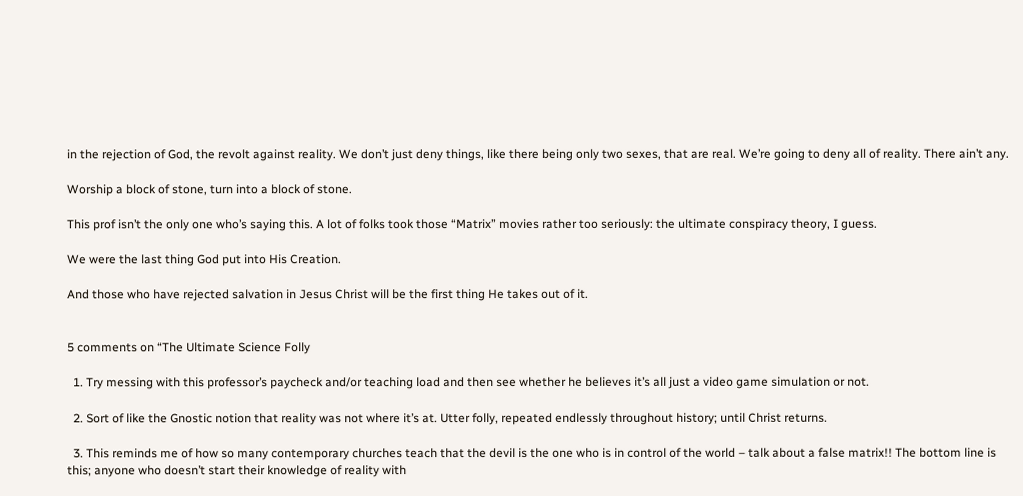in the rejection of God, the revolt against reality. We don’t just deny things, like there being only two sexes, that are real. We’re going to deny all of reality. There ain’t any.

Worship a block of stone, turn into a block of stone.

This prof isn’t the only one who’s saying this. A lot of folks took those “Matrix” movies rather too seriously: the ultimate conspiracy theory, I guess.

We were the last thing God put into His Creation.

And those who have rejected salvation in Jesus Christ will be the first thing He takes out of it.


5 comments on “The Ultimate Science Folly

  1. Try messing with this professor’s paycheck and/or teaching load and then see whether he believes it’s all just a video game simulation or not.

  2. Sort of like the Gnostic notion that reality was not where it’s at. Utter folly, repeated endlessly throughout history; until Christ returns.

  3. This reminds me of how so many contemporary churches teach that the devil is the one who is in control of the world – talk about a false matrix!! The bottom line is this; anyone who doesn’t start their knowledge of reality with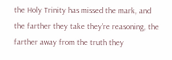the Holy Trinity has missed the mark, and the farther they take they’re reasoning, the farther away from the truth they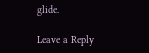glide.

Leave a Reply